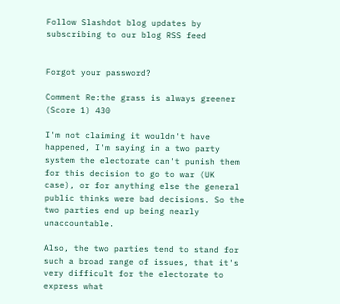Follow Slashdot blog updates by subscribing to our blog RSS feed


Forgot your password?

Comment Re:the grass is always greener (Score 1) 430

I'm not claiming it wouldn't have happened, I'm saying in a two party system the electorate can't punish them for this decision to go to war (UK case), or for anything else the general public thinks were bad decisions. So the two parties end up being nearly unaccountable.

Also, the two parties tend to stand for such a broad range of issues, that it's very difficult for the electorate to express what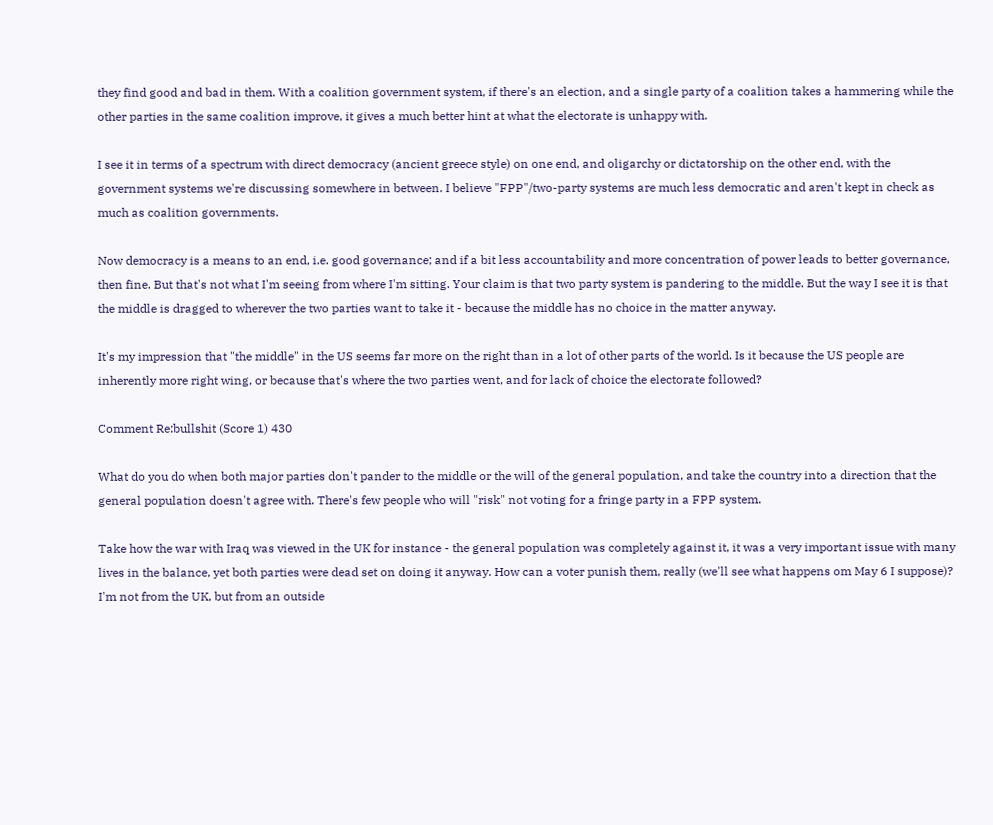they find good and bad in them. With a coalition government system, if there's an election, and a single party of a coalition takes a hammering while the other parties in the same coalition improve, it gives a much better hint at what the electorate is unhappy with.

I see it in terms of a spectrum with direct democracy (ancient greece style) on one end, and oligarchy or dictatorship on the other end, with the government systems we're discussing somewhere in between. I believe "FPP"/two-party systems are much less democratic and aren't kept in check as much as coalition governments.

Now democracy is a means to an end, i.e. good governance; and if a bit less accountability and more concentration of power leads to better governance, then fine. But that's not what I'm seeing from where I'm sitting. Your claim is that two party system is pandering to the middle. But the way I see it is that the middle is dragged to wherever the two parties want to take it - because the middle has no choice in the matter anyway.

It's my impression that "the middle" in the US seems far more on the right than in a lot of other parts of the world. Is it because the US people are inherently more right wing, or because that's where the two parties went, and for lack of choice the electorate followed?

Comment Re:bullshit (Score 1) 430

What do you do when both major parties don't pander to the middle or the will of the general population, and take the country into a direction that the general population doesn't agree with. There's few people who will "risk" not voting for a fringe party in a FPP system.

Take how the war with Iraq was viewed in the UK for instance - the general population was completely against it, it was a very important issue with many lives in the balance, yet both parties were dead set on doing it anyway. How can a voter punish them, really (we'll see what happens om May 6 I suppose)? I'm not from the UK, but from an outside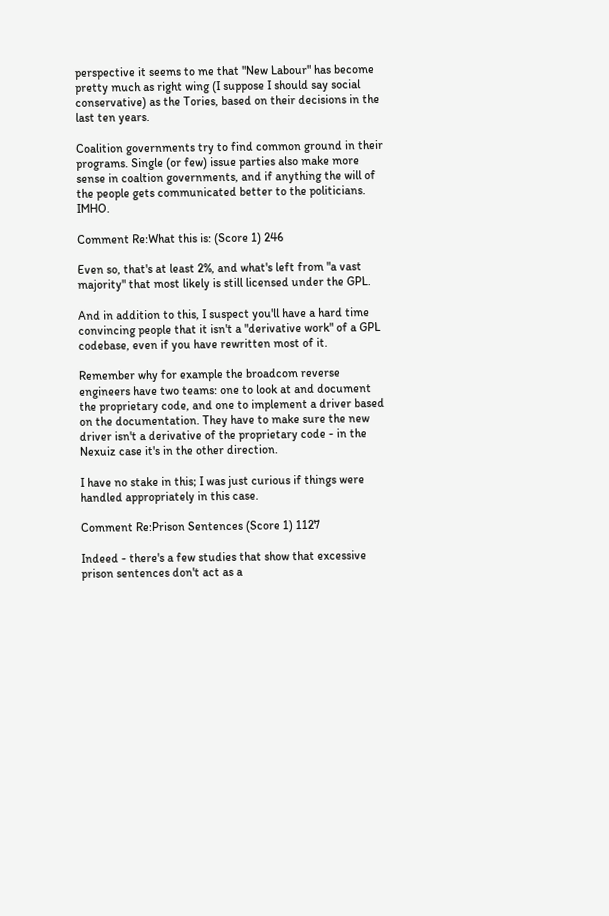perspective it seems to me that "New Labour" has become pretty much as right wing (I suppose I should say social conservative) as the Tories, based on their decisions in the last ten years.

Coalition governments try to find common ground in their programs. Single (or few) issue parties also make more sense in coaltion governments, and if anything the will of the people gets communicated better to the politicians. IMHO.

Comment Re:What this is: (Score 1) 246

Even so, that's at least 2%, and what's left from "a vast majority" that most likely is still licensed under the GPL.

And in addition to this, I suspect you'll have a hard time convincing people that it isn't a "derivative work" of a GPL codebase, even if you have rewritten most of it.

Remember why for example the broadcom reverse engineers have two teams: one to look at and document the proprietary code, and one to implement a driver based on the documentation. They have to make sure the new driver isn't a derivative of the proprietary code - in the Nexuiz case it's in the other direction.

I have no stake in this; I was just curious if things were handled appropriately in this case.

Comment Re:Prison Sentences (Score 1) 1127

Indeed - there's a few studies that show that excessive prison sentences don't act as a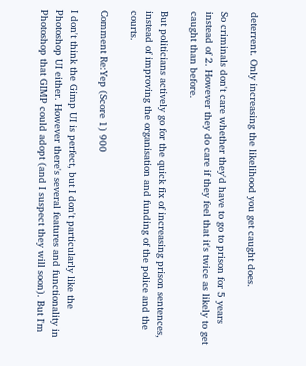deterrent. Only increasing the likelihood you get caught does.

So criminals don't care whether they'd have to go to prison for 5 years instead of 2. However they do care if they feel that it's twice as likely to get caught than before.

But politicians actively go for the quick fix of increasing prison sentences, instead of improving the organisation and funding of the police and the courts.

Comment Re:Yep (Score 1) 900

I don't think the Gimp UI is perfect, but I don't particularly like the Photoshop UI either. However there's several features and functionality in Photoshop that GIMP could adopt (and I suspect they will soon). But I'm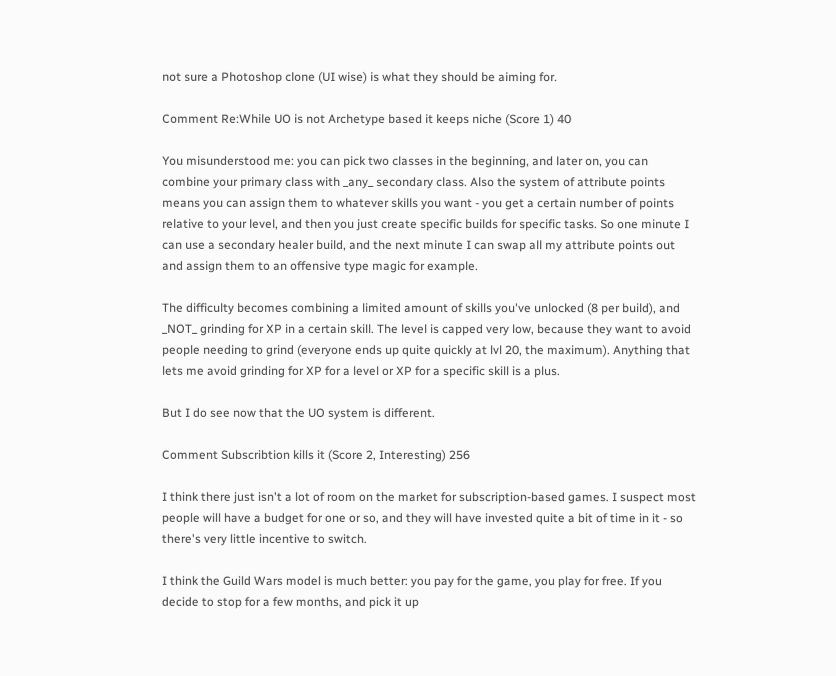not sure a Photoshop clone (UI wise) is what they should be aiming for.

Comment Re:While UO is not Archetype based it keeps niche (Score 1) 40

You misunderstood me: you can pick two classes in the beginning, and later on, you can combine your primary class with _any_ secondary class. Also the system of attribute points means you can assign them to whatever skills you want - you get a certain number of points relative to your level, and then you just create specific builds for specific tasks. So one minute I can use a secondary healer build, and the next minute I can swap all my attribute points out and assign them to an offensive type magic for example.

The difficulty becomes combining a limited amount of skills you've unlocked (8 per build), and _NOT_ grinding for XP in a certain skill. The level is capped very low, because they want to avoid people needing to grind (everyone ends up quite quickly at lvl 20, the maximum). Anything that lets me avoid grinding for XP for a level or XP for a specific skill is a plus.

But I do see now that the UO system is different.

Comment Subscribtion kills it (Score 2, Interesting) 256

I think there just isn't a lot of room on the market for subscription-based games. I suspect most people will have a budget for one or so, and they will have invested quite a bit of time in it - so there's very little incentive to switch.

I think the Guild Wars model is much better: you pay for the game, you play for free. If you decide to stop for a few months, and pick it up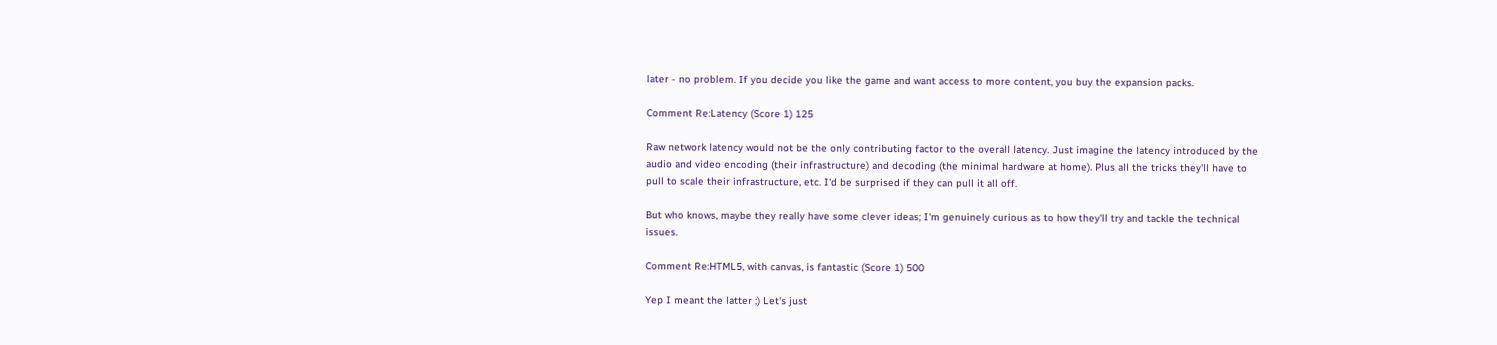later - no problem. If you decide you like the game and want access to more content, you buy the expansion packs.

Comment Re:Latency (Score 1) 125

Raw network latency would not be the only contributing factor to the overall latency. Just imagine the latency introduced by the audio and video encoding (their infrastructure) and decoding (the minimal hardware at home). Plus all the tricks they'll have to pull to scale their infrastructure, etc. I'd be surprised if they can pull it all off.

But who knows, maybe they really have some clever ideas; I'm genuinely curious as to how they'll try and tackle the technical issues.

Comment Re:HTML5, with canvas, is fantastic (Score 1) 500

Yep I meant the latter ;) Let's just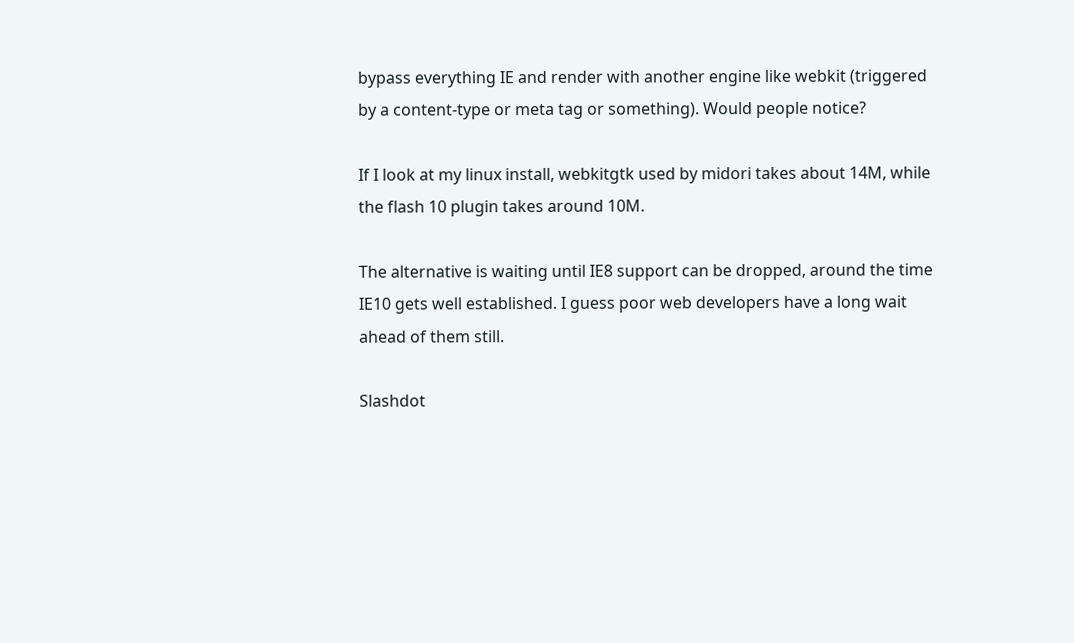bypass everything IE and render with another engine like webkit (triggered by a content-type or meta tag or something). Would people notice?

If I look at my linux install, webkitgtk used by midori takes about 14M, while the flash 10 plugin takes around 10M.

The alternative is waiting until IE8 support can be dropped, around the time IE10 gets well established. I guess poor web developers have a long wait ahead of them still.

Slashdot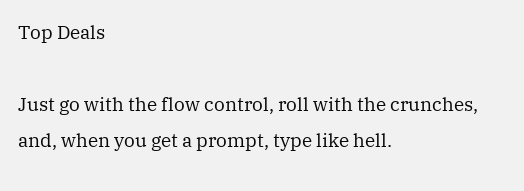Top Deals

Just go with the flow control, roll with the crunches, and, when you get a prompt, type like hell.